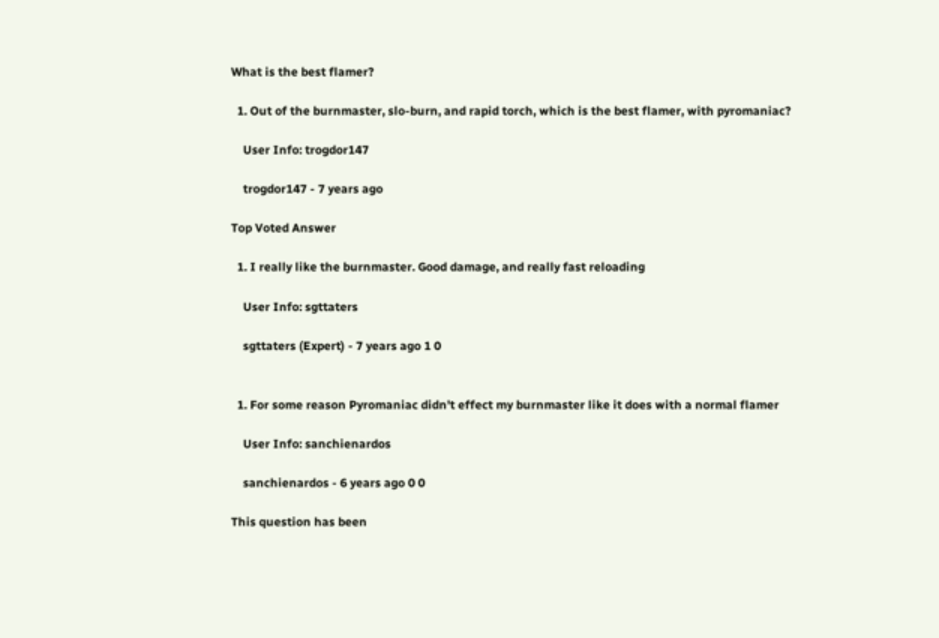What is the best flamer?

  1. Out of the burnmaster, slo-burn, and rapid torch, which is the best flamer, with pyromaniac?

    User Info: trogdor147

    trogdor147 - 7 years ago

Top Voted Answer

  1. I really like the burnmaster. Good damage, and really fast reloading

    User Info: sgttaters

    sgttaters (Expert) - 7 years ago 1 0


  1. For some reason Pyromaniac didn't effect my burnmaster like it does with a normal flamer

    User Info: sanchienardos

    sanchienardos - 6 years ago 0 0

This question has been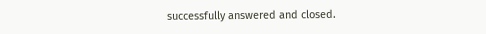successfully answered and closed.